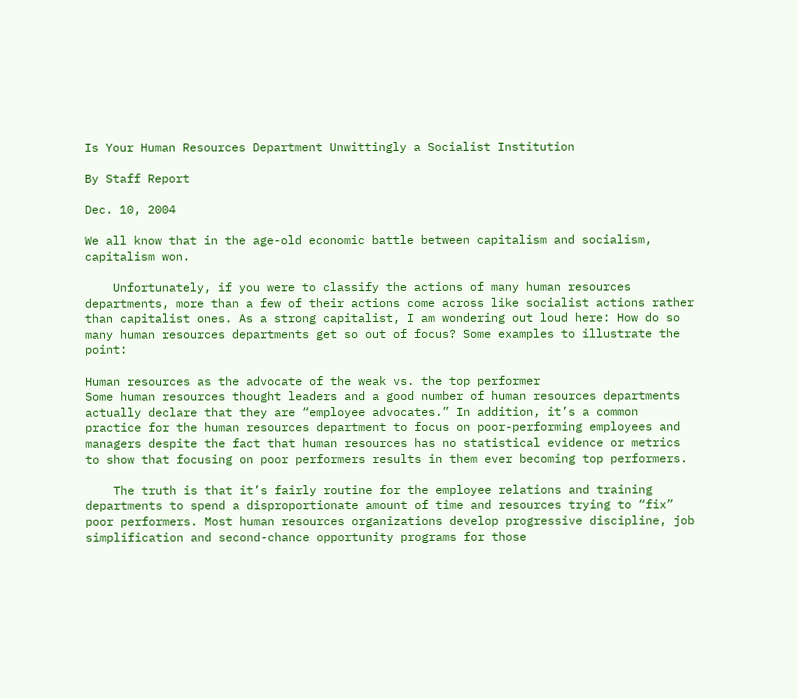Is Your Human Resources Department Unwittingly a Socialist Institution

By Staff Report

Dec. 10, 2004

We all know that in the age-old economic battle between capitalism and socialism, capitalism won.

    Unfortunately, if you were to classify the actions of many human resources departments, more than a few of their actions come across like socialist actions rather than capitalist ones. As a strong capitalist, I am wondering out loud here: How do so many human resources departments get so out of focus? Some examples to illustrate the point:

Human resources as the advocate of the weak vs. the top performer
Some human resources thought leaders and a good number of human resources departments actually declare that they are “employee advocates.” In addition, it’s a common practice for the human resources department to focus on poor-performing employees and managers despite the fact that human resources has no statistical evidence or metrics to show that focusing on poor performers results in them ever becoming top performers.

    The truth is that it’s fairly routine for the employee relations and training departments to spend a disproportionate amount of time and resources trying to “fix” poor performers. Most human resources organizations develop progressive discipline, job simplification and second-chance opportunity programs for those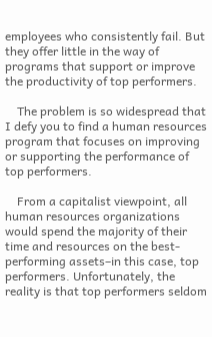employees who consistently fail. But they offer little in the way of programs that support or improve the productivity of top performers.

    The problem is so widespread that I defy you to find a human resources program that focuses on improving or supporting the performance of top performers.

    From a capitalist viewpoint, all human resources organizations would spend the majority of their time and resources on the best-performing assets–in this case, top performers. Unfortunately, the reality is that top performers seldom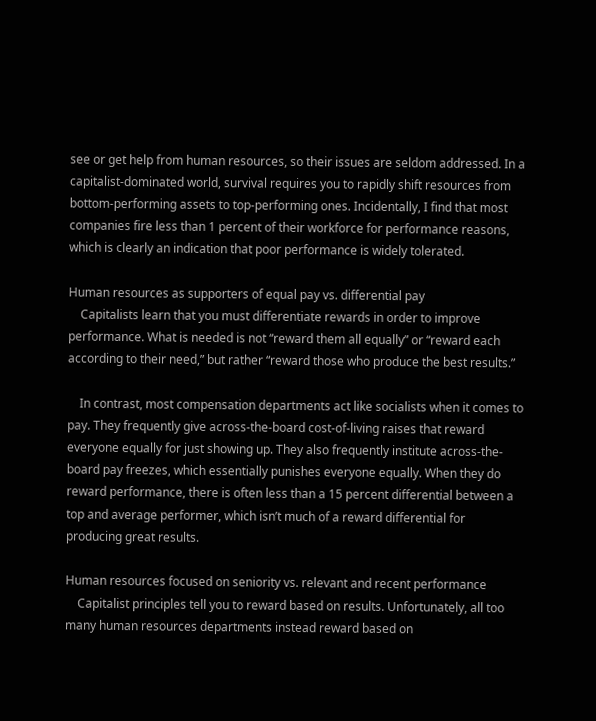see or get help from human resources, so their issues are seldom addressed. In a capitalist-dominated world, survival requires you to rapidly shift resources from bottom-performing assets to top-performing ones. Incidentally, I find that most companies fire less than 1 percent of their workforce for performance reasons, which is clearly an indication that poor performance is widely tolerated.

Human resources as supporters of equal pay vs. differential pay
    Capitalists learn that you must differentiate rewards in order to improve performance. What is needed is not “reward them all equally” or “reward each according to their need,” but rather “reward those who produce the best results.”

    In contrast, most compensation departments act like socialists when it comes to pay. They frequently give across-the-board cost-of-living raises that reward everyone equally for just showing up. They also frequently institute across-the-board pay freezes, which essentially punishes everyone equally. When they do reward performance, there is often less than a 15 percent differential between a top and average performer, which isn’t much of a reward differential for producing great results.

Human resources focused on seniority vs. relevant and recent performance
    Capitalist principles tell you to reward based on results. Unfortunately, all too many human resources departments instead reward based on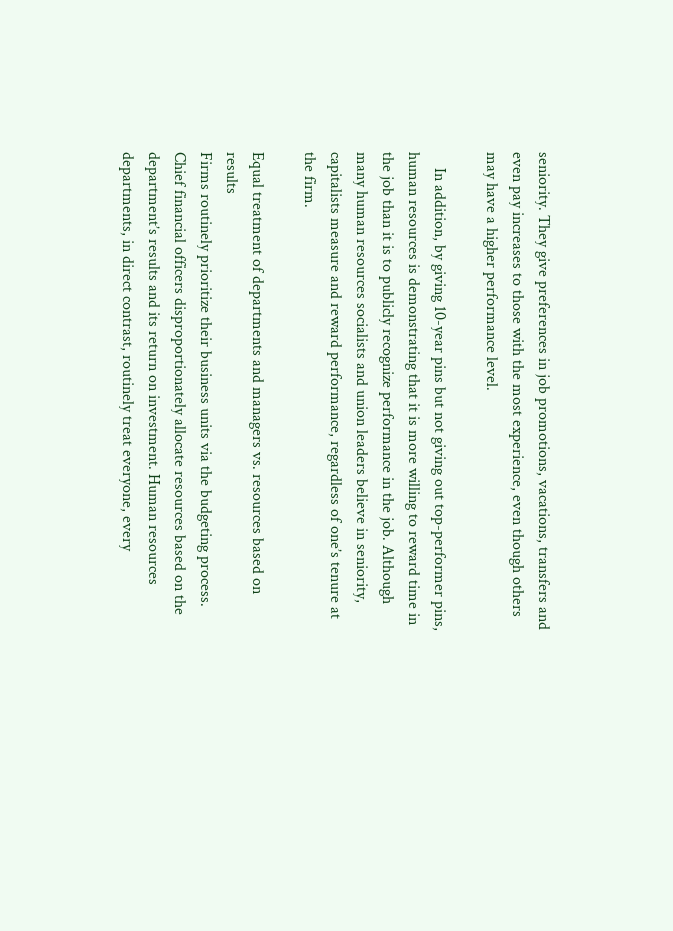seniority. They give preferences in job promotions, vacations, transfers and even pay increases to those with the most experience, even though others may have a higher performance level.

    In addition, by giving 10-year pins but not giving out top-performer pins, human resources is demonstrating that it is more willing to reward time in the job than it is to publicly recognize performance in the job. Although many human resources socialists and union leaders believe in seniority, capitalists measure and reward performance, regardless of one’s tenure at the firm.

Equal treatment of departments and managers vs. resources based on results
Firms routinely prioritize their business units via the budgeting process. Chief financial officers disproportionately allocate resources based on the department’s results and its return on investment. Human resources departments, in direct contrast, routinely treat everyone, every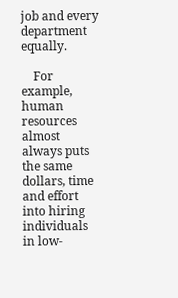job and every department equally.

    For example, human resources almost always puts the same dollars, time and effort into hiring individuals in low-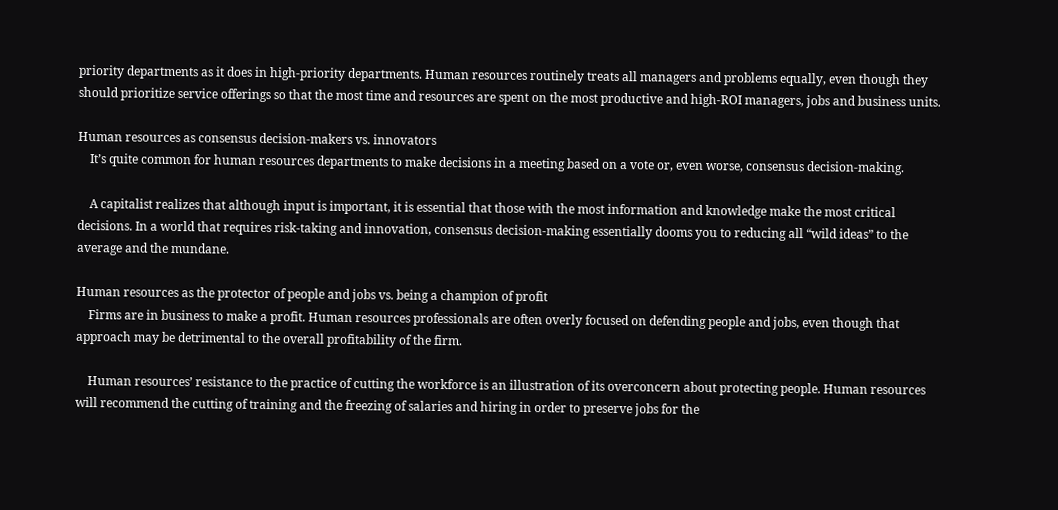priority departments as it does in high-priority departments. Human resources routinely treats all managers and problems equally, even though they should prioritize service offerings so that the most time and resources are spent on the most productive and high-ROI managers, jobs and business units.

Human resources as consensus decision-makers vs. innovators
    It’s quite common for human resources departments to make decisions in a meeting based on a vote or, even worse, consensus decision-making.

    A capitalist realizes that although input is important, it is essential that those with the most information and knowledge make the most critical decisions. In a world that requires risk-taking and innovation, consensus decision-making essentially dooms you to reducing all “wild ideas” to the average and the mundane.

Human resources as the protector of people and jobs vs. being a champion of profit
    Firms are in business to make a profit. Human resources professionals are often overly focused on defending people and jobs, even though that approach may be detrimental to the overall profitability of the firm.

    Human resources’ resistance to the practice of cutting the workforce is an illustration of its overconcern about protecting people. Human resources will recommend the cutting of training and the freezing of salaries and hiring in order to preserve jobs for the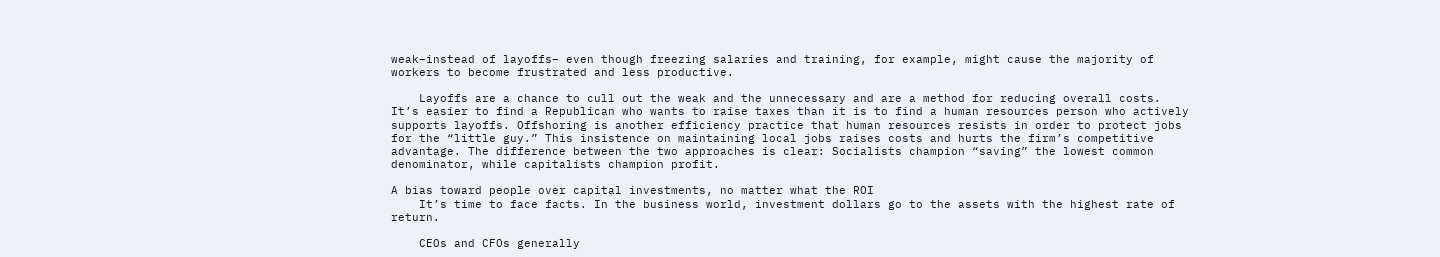weak–instead of layoffs– even though freezing salaries and training, for example, might cause the majority of workers to become frustrated and less productive.

    Layoffs are a chance to cull out the weak and the unnecessary and are a method for reducing overall costs. It’s easier to find a Republican who wants to raise taxes than it is to find a human resources person who actively supports layoffs. Offshoring is another efficiency practice that human resources resists in order to protect jobs for the “little guy.” This insistence on maintaining local jobs raises costs and hurts the firm’s competitive advantage. The difference between the two approaches is clear: Socialists champion “saving” the lowest common denominator, while capitalists champion profit.

A bias toward people over capital investments, no matter what the ROI
    It’s time to face facts. In the business world, investment dollars go to the assets with the highest rate of return.

    CEOs and CFOs generally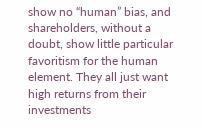show no “human” bias, and shareholders, without a doubt, show little particular favoritism for the human element. They all just want high returns from their investments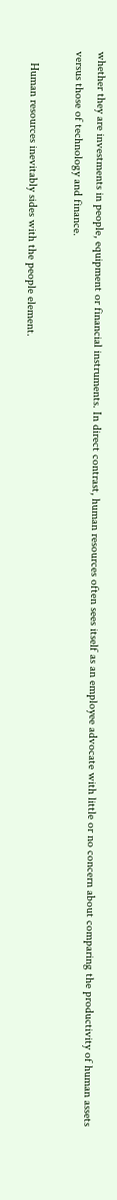whether they are investments in people, equipment or financial instruments. In direct contrast, human resources often sees itself as an employee advocate with little or no concern about comparing the productivity of human assets versus those of technology and finance.

    Human resources inevitably sides with the people element.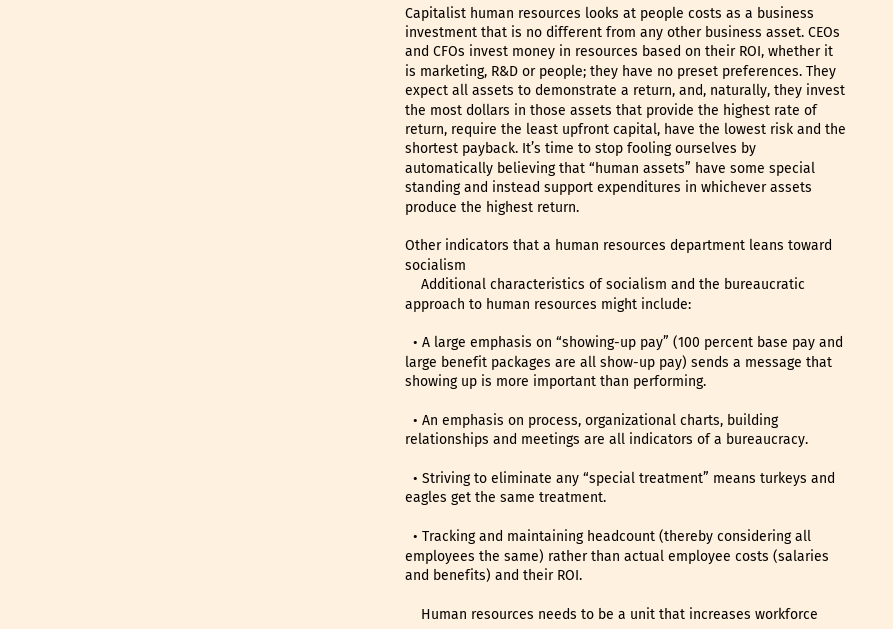Capitalist human resources looks at people costs as a business investment that is no different from any other business asset. CEOs and CFOs invest money in resources based on their ROI, whether it is marketing, R&D or people; they have no preset preferences. They expect all assets to demonstrate a return, and, naturally, they invest the most dollars in those assets that provide the highest rate of return, require the least upfront capital, have the lowest risk and the shortest payback. It’s time to stop fooling ourselves by automatically believing that “human assets” have some special standing and instead support expenditures in whichever assets produce the highest return.

Other indicators that a human resources department leans toward socialism
    Additional characteristics of socialism and the bureaucratic approach to human resources might include:

  • A large emphasis on “showing-up pay” (100 percent base pay and large benefit packages are all show-up pay) sends a message that showing up is more important than performing.

  • An emphasis on process, organizational charts, building relationships and meetings are all indicators of a bureaucracy.

  • Striving to eliminate any “special treatment” means turkeys and eagles get the same treatment.

  • Tracking and maintaining headcount (thereby considering all employees the same) rather than actual employee costs (salaries and benefits) and their ROI.

    Human resources needs to be a unit that increases workforce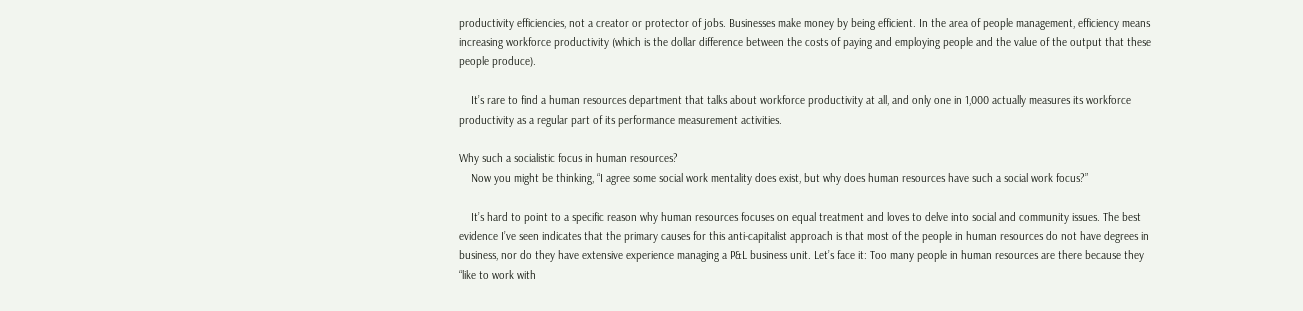productivity efficiencies, not a creator or protector of jobs. Businesses make money by being efficient. In the area of people management, efficiency means increasing workforce productivity (which is the dollar difference between the costs of paying and employing people and the value of the output that these people produce).

    It’s rare to find a human resources department that talks about workforce productivity at all, and only one in 1,000 actually measures its workforce productivity as a regular part of its performance measurement activities.

Why such a socialistic focus in human resources?
    Now you might be thinking, “I agree some social work mentality does exist, but why does human resources have such a social work focus?”

    It’s hard to point to a specific reason why human resources focuses on equal treatment and loves to delve into social and community issues. The best evidence I’ve seen indicates that the primary causes for this anti-capitalist approach is that most of the people in human resources do not have degrees in business, nor do they have extensive experience managing a P&L business unit. Let’s face it: Too many people in human resources are there because they “like to work with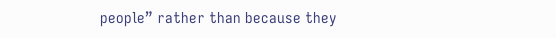people” rather than because they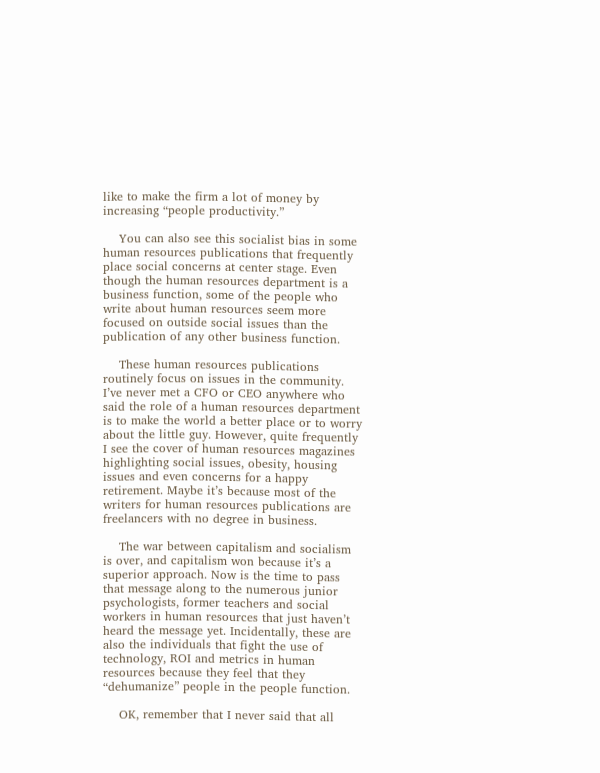like to make the firm a lot of money by increasing “people productivity.”

    You can also see this socialist bias in some human resources publications that frequently place social concerns at center stage. Even though the human resources department is a business function, some of the people who write about human resources seem more focused on outside social issues than the publication of any other business function.

    These human resources publications routinely focus on issues in the community. I’ve never met a CFO or CEO anywhere who said the role of a human resources department is to make the world a better place or to worry about the little guy. However, quite frequently I see the cover of human resources magazines highlighting social issues, obesity, housing issues and even concerns for a happy retirement. Maybe it’s because most of the writers for human resources publications are freelancers with no degree in business.

    The war between capitalism and socialism is over, and capitalism won because it’s a superior approach. Now is the time to pass that message along to the numerous junior psychologists, former teachers and social workers in human resources that just haven’t heard the message yet. Incidentally, these are also the individuals that fight the use of technology, ROI and metrics in human resources because they feel that they “dehumanize” people in the people function.

    OK, remember that I never said that all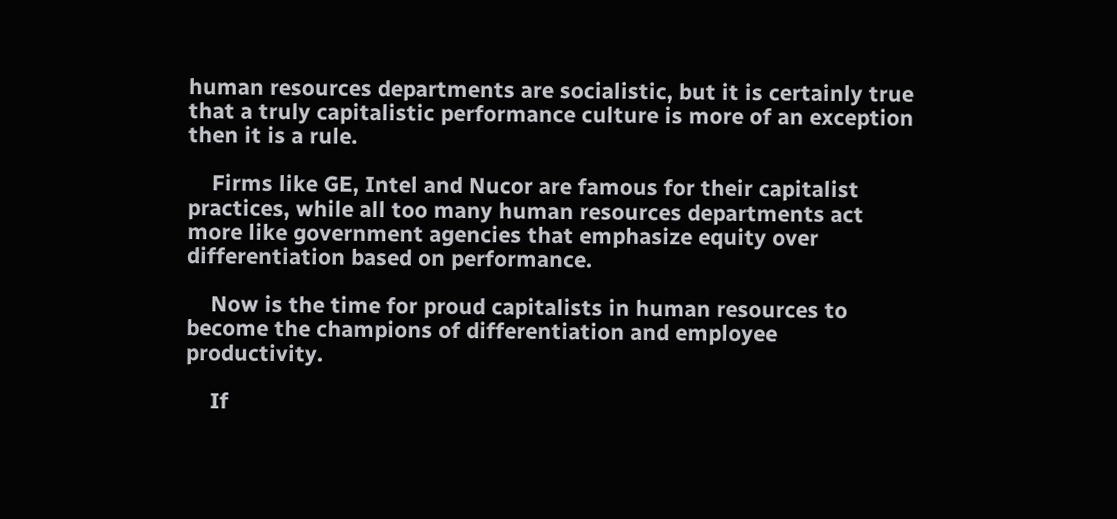human resources departments are socialistic, but it is certainly true that a truly capitalistic performance culture is more of an exception then it is a rule.

    Firms like GE, Intel and Nucor are famous for their capitalist practices, while all too many human resources departments act more like government agencies that emphasize equity over differentiation based on performance.

    Now is the time for proud capitalists in human resources to become the champions of differentiation and employee productivity.

    If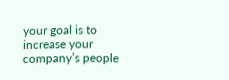your goal is to increase your company’s people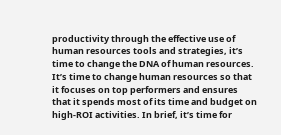productivity through the effective use of human resources tools and strategies, it’s time to change the DNA of human resources. It’s time to change human resources so that it focuses on top performers and ensures that it spends most of its time and budget on high-ROI activities. In brief, it’s time for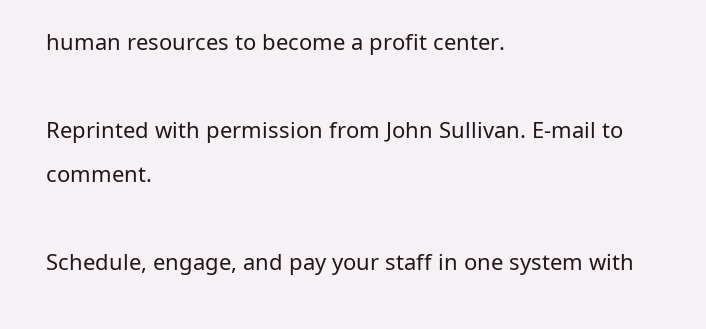human resources to become a profit center.

Reprinted with permission from John Sullivan. E-mail to comment.

Schedule, engage, and pay your staff in one system with